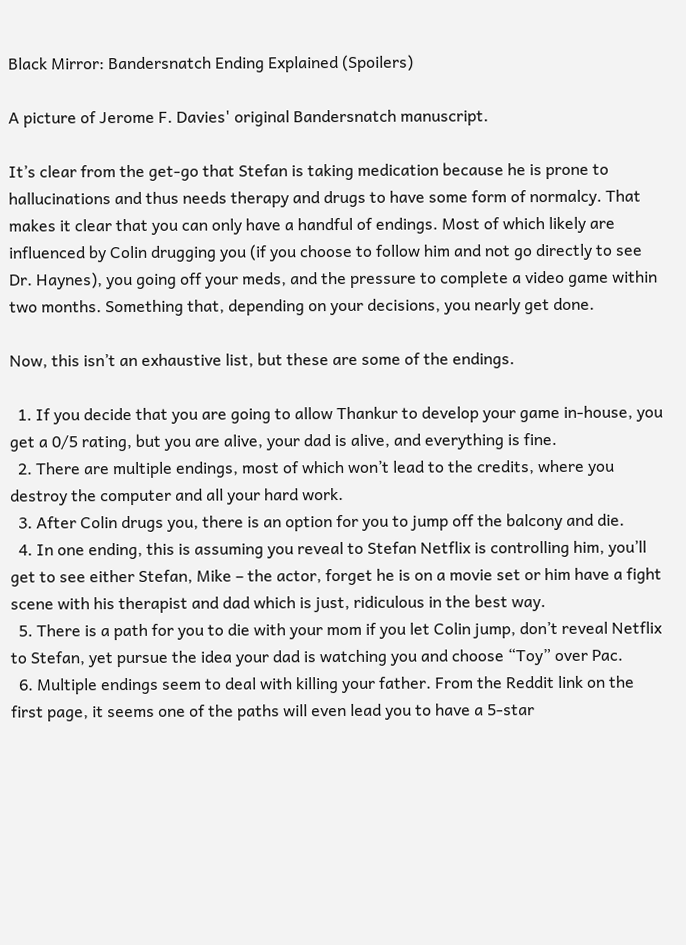Black Mirror: Bandersnatch Ending Explained (Spoilers)

A picture of Jerome F. Davies' original Bandersnatch manuscript.

It’s clear from the get-go that Stefan is taking medication because he is prone to hallucinations and thus needs therapy and drugs to have some form of normalcy. That makes it clear that you can only have a handful of endings. Most of which likely are influenced by Colin drugging you (if you choose to follow him and not go directly to see Dr. Haynes), you going off your meds, and the pressure to complete a video game within two months. Something that, depending on your decisions, you nearly get done.

Now, this isn’t an exhaustive list, but these are some of the endings.

  1. If you decide that you are going to allow Thankur to develop your game in-house, you get a 0/5 rating, but you are alive, your dad is alive, and everything is fine.
  2. There are multiple endings, most of which won’t lead to the credits, where you destroy the computer and all your hard work.
  3. After Colin drugs you, there is an option for you to jump off the balcony and die.
  4. In one ending, this is assuming you reveal to Stefan Netflix is controlling him, you’ll get to see either Stefan, Mike – the actor, forget he is on a movie set or him have a fight scene with his therapist and dad which is just, ridiculous in the best way.
  5. There is a path for you to die with your mom if you let Colin jump, don’t reveal Netflix to Stefan, yet pursue the idea your dad is watching you and choose “Toy” over Pac.
  6. Multiple endings seem to deal with killing your father. From the Reddit link on the first page, it seems one of the paths will even lead you to have a 5-star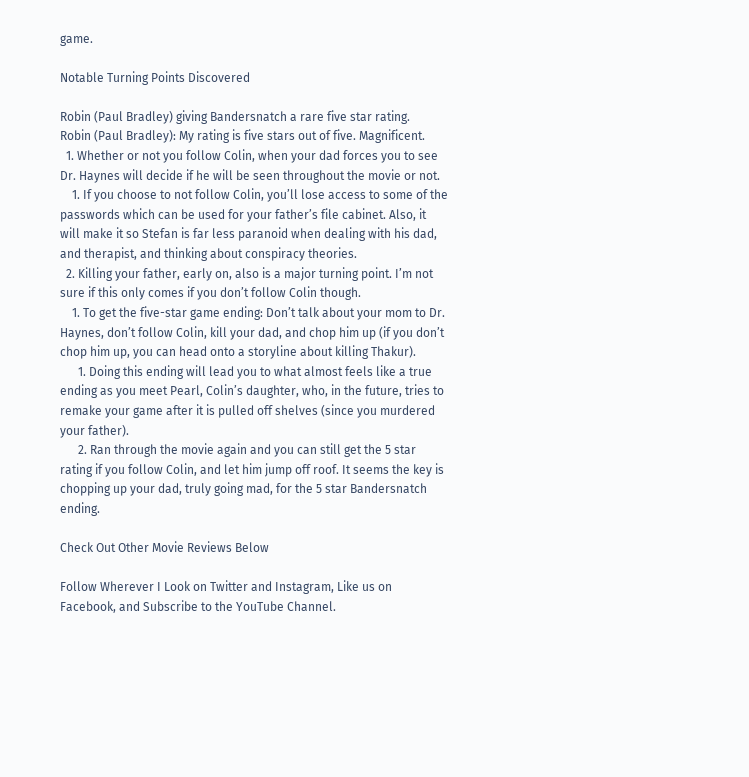game.

Notable Turning Points Discovered

Robin (Paul Bradley) giving Bandersnatch a rare five star rating.
Robin (Paul Bradley): My rating is five stars out of five. Magnificent.
  1. Whether or not you follow Colin, when your dad forces you to see Dr. Haynes will decide if he will be seen throughout the movie or not.
    1. If you choose to not follow Colin, you’ll lose access to some of the passwords which can be used for your father’s file cabinet. Also, it will make it so Stefan is far less paranoid when dealing with his dad, and therapist, and thinking about conspiracy theories.
  2. Killing your father, early on, also is a major turning point. I’m not sure if this only comes if you don’t follow Colin though.
    1. To get the five-star game ending: Don’t talk about your mom to Dr. Haynes, don’t follow Colin, kill your dad, and chop him up (if you don’t chop him up, you can head onto a storyline about killing Thakur).
      1. Doing this ending will lead you to what almost feels like a true ending as you meet Pearl, Colin’s daughter, who, in the future, tries to remake your game after it is pulled off shelves (since you murdered your father).
      2. Ran through the movie again and you can still get the 5 star rating if you follow Colin, and let him jump off roof. It seems the key is chopping up your dad, truly going mad, for the 5 star Bandersnatch ending.

Check Out Other Movie Reviews Below

Follow Wherever I Look on Twitter and Instagram, Like us on Facebook, and Subscribe to the YouTube Channel.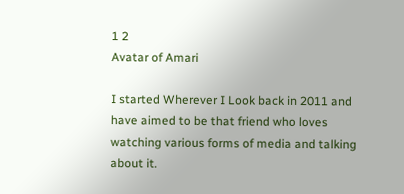1 2
Avatar of Amari

I started Wherever I Look back in 2011 and have aimed to be that friend who loves watching various forms of media and talking about it.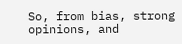So, from bias, strong opinions, and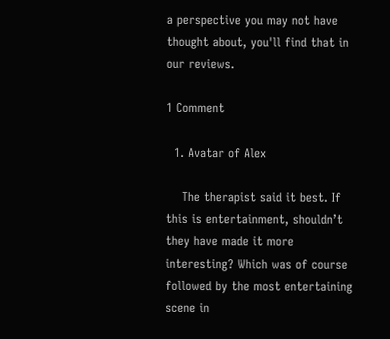a perspective you may not have thought about, you'll find that in our reviews.

1 Comment

  1. Avatar of Alex

    The therapist said it best. If this is entertainment, shouldn’t they have made it more interesting? Which was of course followed by the most entertaining scene in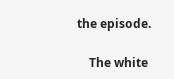the episode.

    The white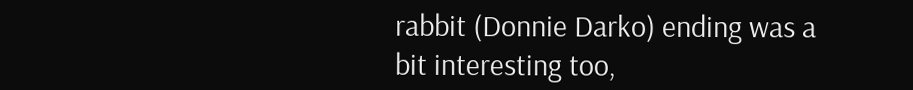rabbit (Donnie Darko) ending was a bit interesting too,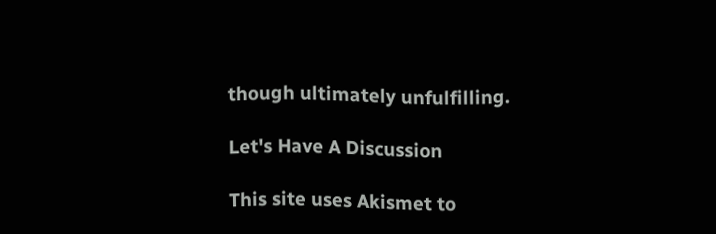though ultimately unfulfilling.

Let's Have A Discussion

This site uses Akismet to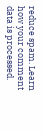reduce spam. Learn how your comment data is processed.